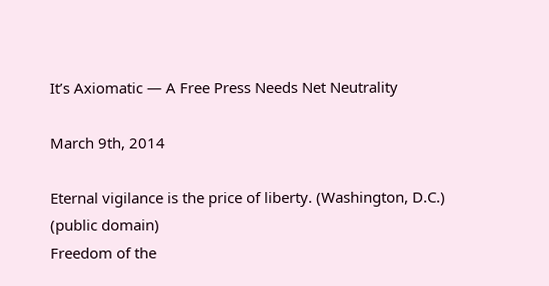It’s Axiomatic — A Free Press Needs Net Neutrality

March 9th, 2014

Eternal vigilance is the price of liberty. (Washington, D.C.) (public domain)
Freedom of the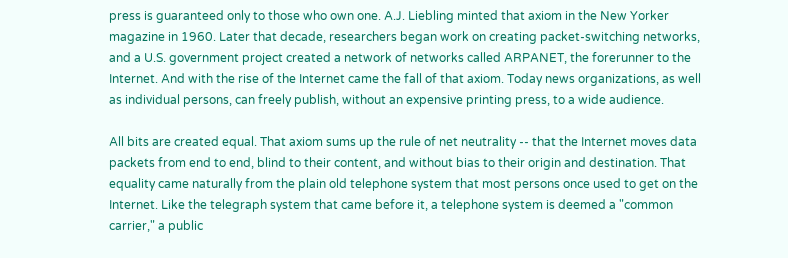press is guaranteed only to those who own one. A.J. Liebling minted that axiom in the New Yorker magazine in 1960. Later that decade, researchers began work on creating packet-switching networks, and a U.S. government project created a network of networks called ARPANET, the forerunner to the Internet. And with the rise of the Internet came the fall of that axiom. Today news organizations, as well as individual persons, can freely publish, without an expensive printing press, to a wide audience.

All bits are created equal. That axiom sums up the rule of net neutrality -- that the Internet moves data packets from end to end, blind to their content, and without bias to their origin and destination. That equality came naturally from the plain old telephone system that most persons once used to get on the Internet. Like the telegraph system that came before it, a telephone system is deemed a "common carrier," a public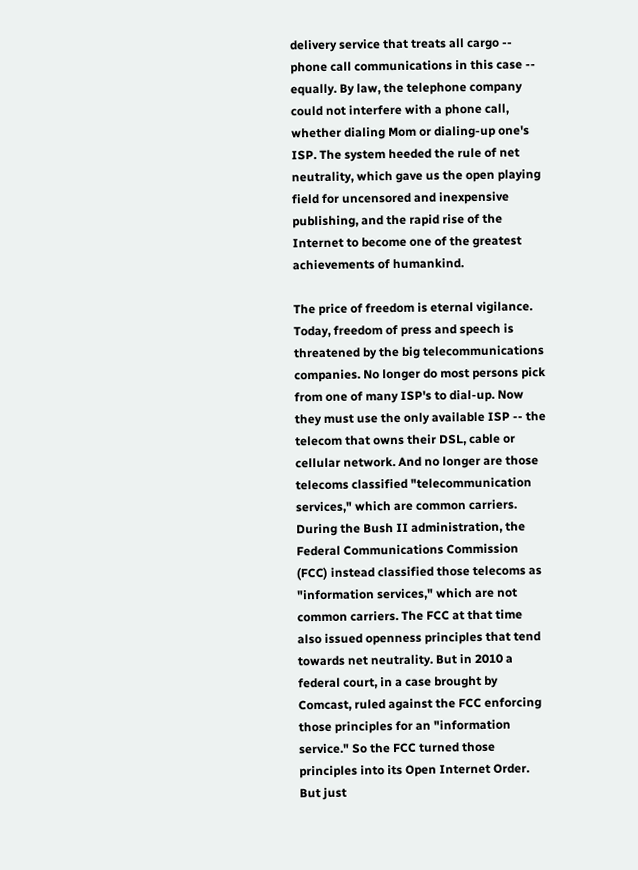delivery service that treats all cargo -- phone call communications in this case -- equally. By law, the telephone company could not interfere with a phone call, whether dialing Mom or dialing-up one's ISP. The system heeded the rule of net neutrality, which gave us the open playing field for uncensored and inexpensive publishing, and the rapid rise of the Internet to become one of the greatest achievements of humankind.

The price of freedom is eternal vigilance. Today, freedom of press and speech is threatened by the big telecommunications companies. No longer do most persons pick from one of many ISP's to dial-up. Now they must use the only available ISP -- the telecom that owns their DSL, cable or cellular network. And no longer are those telecoms classified "telecommunication services," which are common carriers. During the Bush II administration, the Federal Communications Commission (FCC) instead classified those telecoms as "information services," which are not common carriers. The FCC at that time also issued openness principles that tend towards net neutrality. But in 2010 a federal court, in a case brought by Comcast, ruled against the FCC enforcing those principles for an "information service." So the FCC turned those principles into its Open Internet Order. But just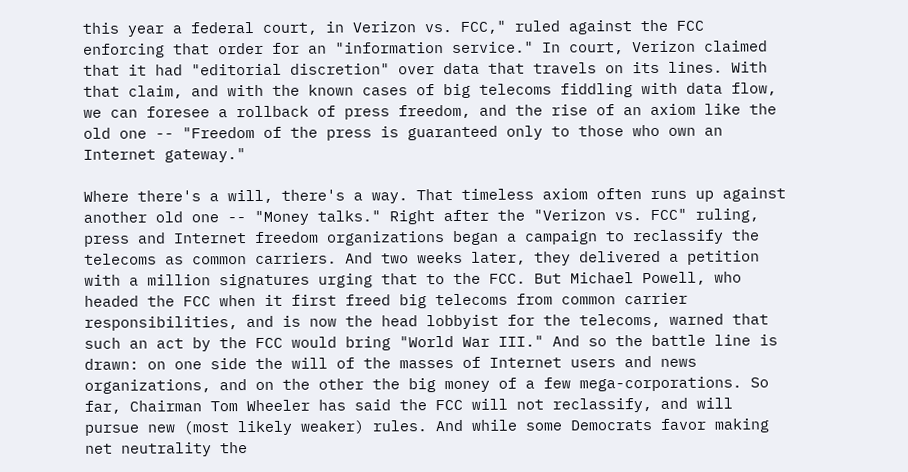this year a federal court, in Verizon vs. FCC," ruled against the FCC enforcing that order for an "information service." In court, Verizon claimed that it had "editorial discretion" over data that travels on its lines. With that claim, and with the known cases of big telecoms fiddling with data flow, we can foresee a rollback of press freedom, and the rise of an axiom like the old one -- "Freedom of the press is guaranteed only to those who own an Internet gateway."

Where there's a will, there's a way. That timeless axiom often runs up against another old one -- "Money talks." Right after the "Verizon vs. FCC" ruling, press and Internet freedom organizations began a campaign to reclassify the telecoms as common carriers. And two weeks later, they delivered a petition with a million signatures urging that to the FCC. But Michael Powell, who headed the FCC when it first freed big telecoms from common carrier responsibilities, and is now the head lobbyist for the telecoms, warned that such an act by the FCC would bring "World War III." And so the battle line is drawn: on one side the will of the masses of Internet users and news organizations, and on the other the big money of a few mega-corporations. So far, Chairman Tom Wheeler has said the FCC will not reclassify, and will pursue new (most likely weaker) rules. And while some Democrats favor making net neutrality the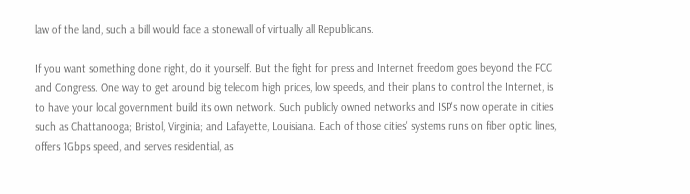law of the land, such a bill would face a stonewall of virtually all Republicans.

If you want something done right, do it yourself. But the fight for press and Internet freedom goes beyond the FCC and Congress. One way to get around big telecom high prices, low speeds, and their plans to control the Internet, is to have your local government build its own network. Such publicly owned networks and ISP's now operate in cities such as Chattanooga; Bristol, Virginia; and Lafayette, Louisiana. Each of those cities' systems runs on fiber optic lines, offers 1Gbps speed, and serves residential, as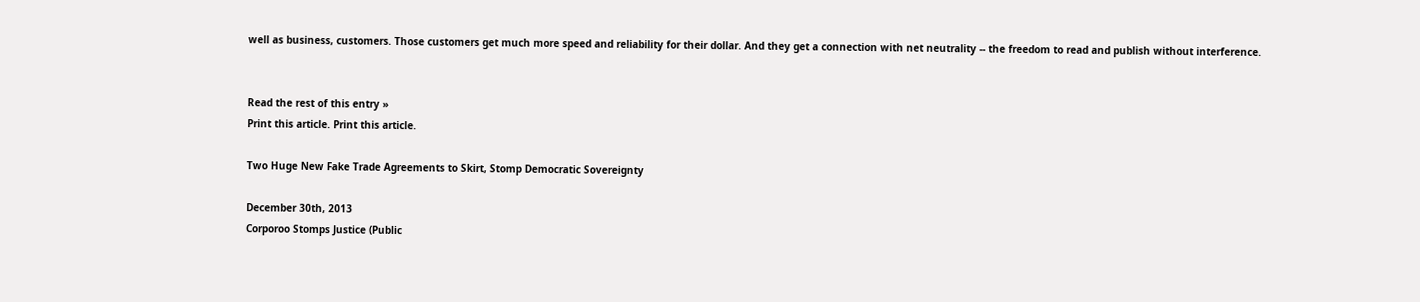well as business, customers. Those customers get much more speed and reliability for their dollar. And they get a connection with net neutrality -- the freedom to read and publish without interference.


Read the rest of this entry »
Print this article. Print this article.

Two Huge New Fake Trade Agreements to Skirt, Stomp Democratic Sovereignty

December 30th, 2013
Corporoo Stomps Justice (Public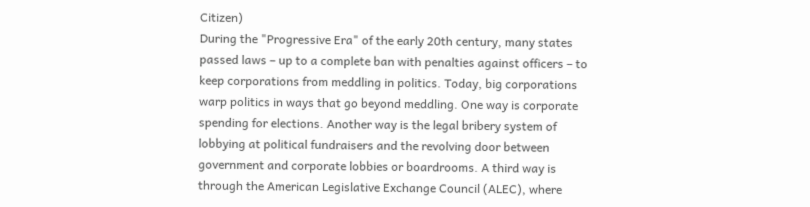Citizen)
During the "Progressive Era" of the early 20th century, many states passed laws – up to a complete ban with penalties against officers – to keep corporations from meddling in politics. Today, big corporations warp politics in ways that go beyond meddling. One way is corporate spending for elections. Another way is the legal bribery system of lobbying at political fundraisers and the revolving door between government and corporate lobbies or boardrooms. A third way is through the American Legislative Exchange Council (ALEC), where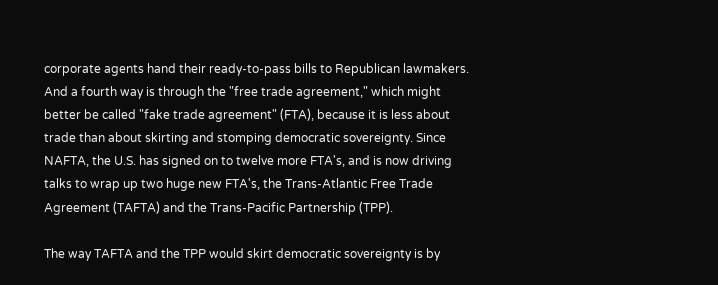corporate agents hand their ready-to-pass bills to Republican lawmakers. And a fourth way is through the "free trade agreement," which might better be called "fake trade agreement" (FTA), because it is less about trade than about skirting and stomping democratic sovereignty. Since NAFTA, the U.S. has signed on to twelve more FTA's, and is now driving talks to wrap up two huge new FTA's, the Trans-Atlantic Free Trade Agreement (TAFTA) and the Trans-Pacific Partnership (TPP).

The way TAFTA and the TPP would skirt democratic sovereignty is by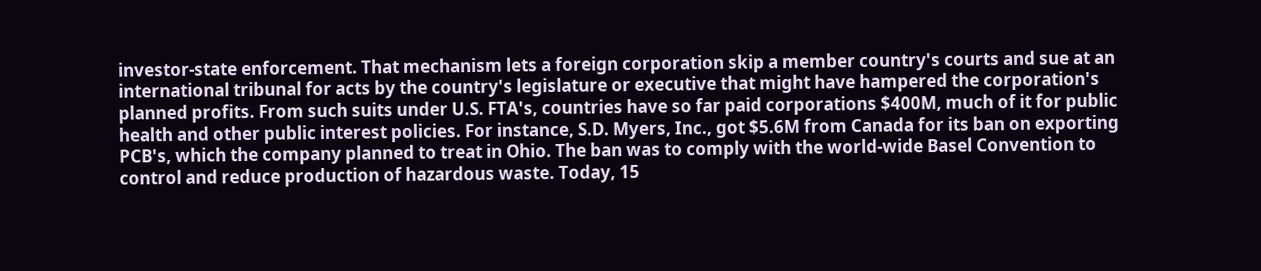investor-state enforcement. That mechanism lets a foreign corporation skip a member country's courts and sue at an international tribunal for acts by the country's legislature or executive that might have hampered the corporation's planned profits. From such suits under U.S. FTA's, countries have so far paid corporations $400M, much of it for public health and other public interest policies. For instance, S.D. Myers, Inc., got $5.6M from Canada for its ban on exporting PCB's, which the company planned to treat in Ohio. The ban was to comply with the world-wide Basel Convention to control and reduce production of hazardous waste. Today, 15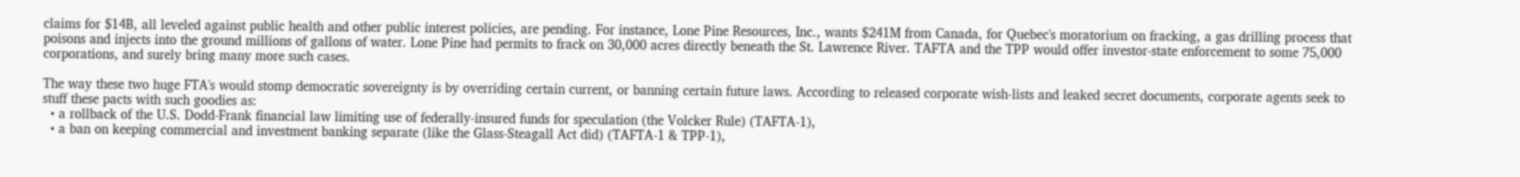claims for $14B, all leveled against public health and other public interest policies, are pending. For instance, Lone Pine Resources, Inc., wants $241M from Canada, for Quebec's moratorium on fracking, a gas drilling process that poisons and injects into the ground millions of gallons of water. Lone Pine had permits to frack on 30,000 acres directly beneath the St. Lawrence River. TAFTA and the TPP would offer investor-state enforcement to some 75,000 corporations, and surely bring many more such cases.

The way these two huge FTA's would stomp democratic sovereignty is by overriding certain current, or banning certain future laws. According to released corporate wish-lists and leaked secret documents, corporate agents seek to stuff these pacts with such goodies as:
  • a rollback of the U.S. Dodd-Frank financial law limiting use of federally-insured funds for speculation (the Volcker Rule) (TAFTA-1),
  • a ban on keeping commercial and investment banking separate (like the Glass-Steagall Act did) (TAFTA-1 & TPP-1),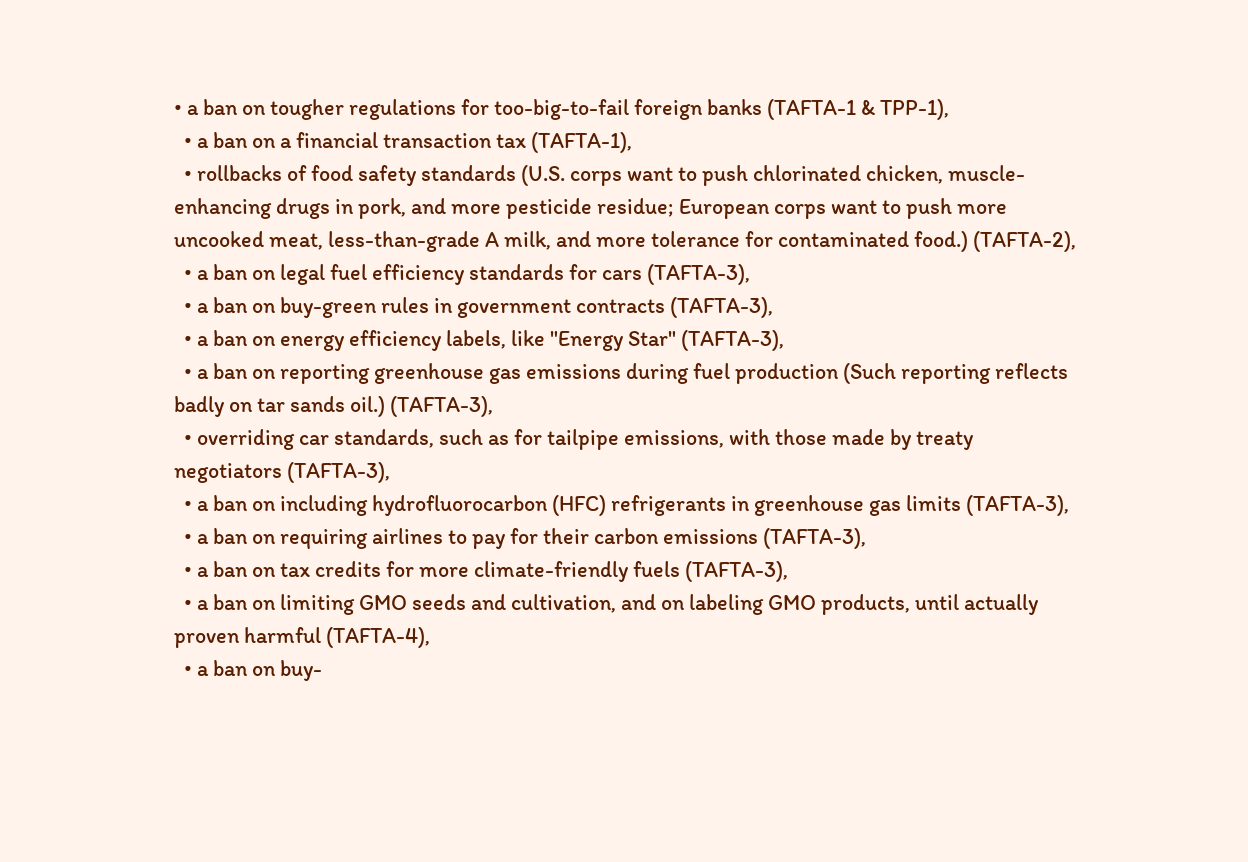• a ban on tougher regulations for too-big-to-fail foreign banks (TAFTA-1 & TPP-1),
  • a ban on a financial transaction tax (TAFTA-1),
  • rollbacks of food safety standards (U.S. corps want to push chlorinated chicken, muscle-enhancing drugs in pork, and more pesticide residue; European corps want to push more uncooked meat, less-than-grade A milk, and more tolerance for contaminated food.) (TAFTA-2),
  • a ban on legal fuel efficiency standards for cars (TAFTA-3),
  • a ban on buy-green rules in government contracts (TAFTA-3),
  • a ban on energy efficiency labels, like "Energy Star" (TAFTA-3),
  • a ban on reporting greenhouse gas emissions during fuel production (Such reporting reflects badly on tar sands oil.) (TAFTA-3),
  • overriding car standards, such as for tailpipe emissions, with those made by treaty negotiators (TAFTA-3),
  • a ban on including hydrofluorocarbon (HFC) refrigerants in greenhouse gas limits (TAFTA-3),
  • a ban on requiring airlines to pay for their carbon emissions (TAFTA-3),
  • a ban on tax credits for more climate-friendly fuels (TAFTA-3),
  • a ban on limiting GMO seeds and cultivation, and on labeling GMO products, until actually proven harmful (TAFTA-4),
  • a ban on buy-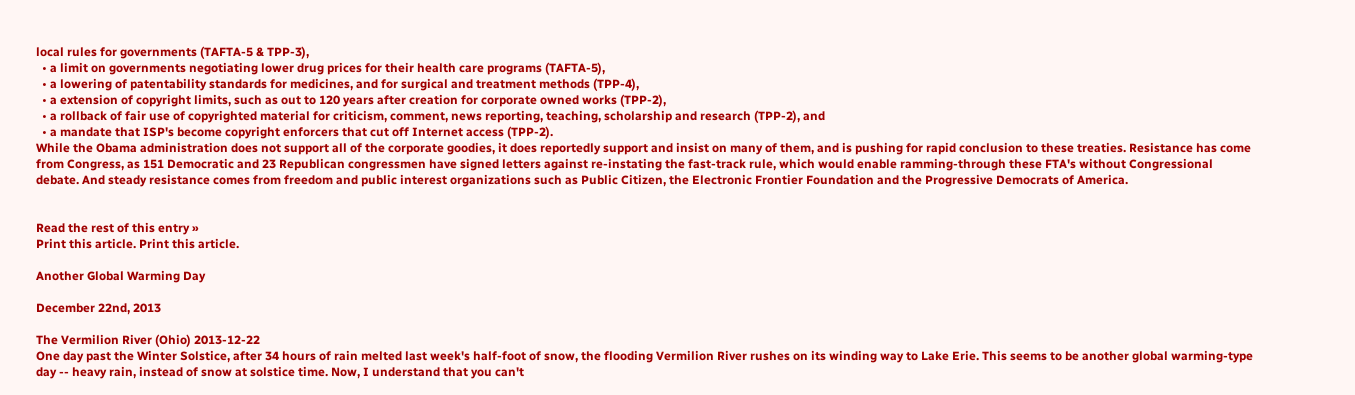local rules for governments (TAFTA-5 & TPP-3),
  • a limit on governments negotiating lower drug prices for their health care programs (TAFTA-5),
  • a lowering of patentability standards for medicines, and for surgical and treatment methods (TPP-4),
  • a extension of copyright limits, such as out to 120 years after creation for corporate owned works (TPP-2),
  • a rollback of fair use of copyrighted material for criticism, comment, news reporting, teaching, scholarship and research (TPP-2), and
  • a mandate that ISP's become copyright enforcers that cut off Internet access (TPP-2).
While the Obama administration does not support all of the corporate goodies, it does reportedly support and insist on many of them, and is pushing for rapid conclusion to these treaties. Resistance has come from Congress, as 151 Democratic and 23 Republican congressmen have signed letters against re-instating the fast-track rule, which would enable ramming-through these FTA's without Congressional debate. And steady resistance comes from freedom and public interest organizations such as Public Citizen, the Electronic Frontier Foundation and the Progressive Democrats of America.


Read the rest of this entry »
Print this article. Print this article.

Another Global Warming Day

December 22nd, 2013

The Vermilion River (Ohio) 2013-12-22
One day past the Winter Solstice, after 34 hours of rain melted last week's half-foot of snow, the flooding Vermilion River rushes on its winding way to Lake Erie. This seems to be another global warming-type day -- heavy rain, instead of snow at solstice time. Now, I understand that you can't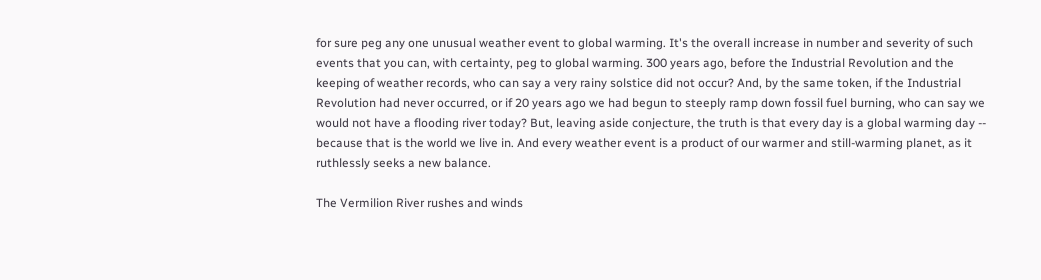for sure peg any one unusual weather event to global warming. It's the overall increase in number and severity of such events that you can, with certainty, peg to global warming. 300 years ago, before the Industrial Revolution and the keeping of weather records, who can say a very rainy solstice did not occur? And, by the same token, if the Industrial Revolution had never occurred, or if 20 years ago we had begun to steeply ramp down fossil fuel burning, who can say we would not have a flooding river today? But, leaving aside conjecture, the truth is that every day is a global warming day -- because that is the world we live in. And every weather event is a product of our warmer and still-warming planet, as it ruthlessly seeks a new balance.

The Vermilion River rushes and winds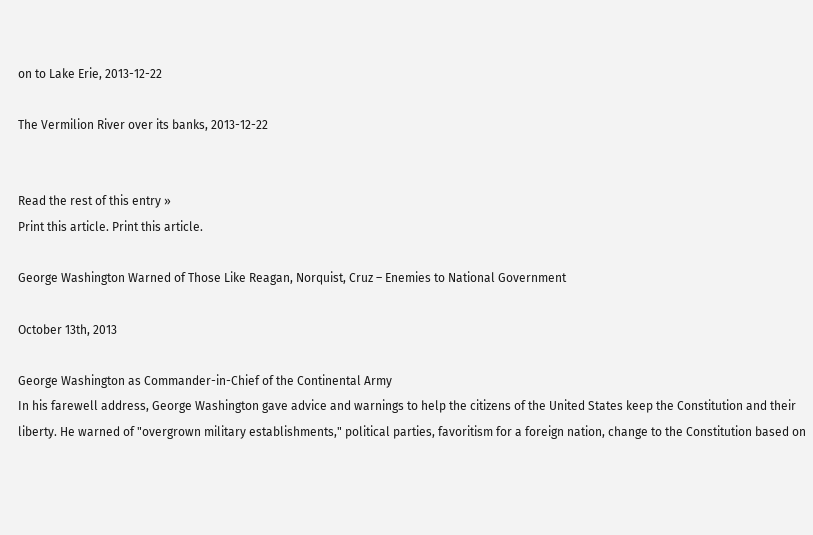on to Lake Erie, 2013-12-22

The Vermilion River over its banks, 2013-12-22


Read the rest of this entry »
Print this article. Print this article.

George Washington Warned of Those Like Reagan, Norquist, Cruz – Enemies to National Government

October 13th, 2013

George Washington as Commander-in-Chief of the Continental Army
In his farewell address, George Washington gave advice and warnings to help the citizens of the United States keep the Constitution and their liberty. He warned of "overgrown military establishments," political parties, favoritism for a foreign nation, change to the Constitution based on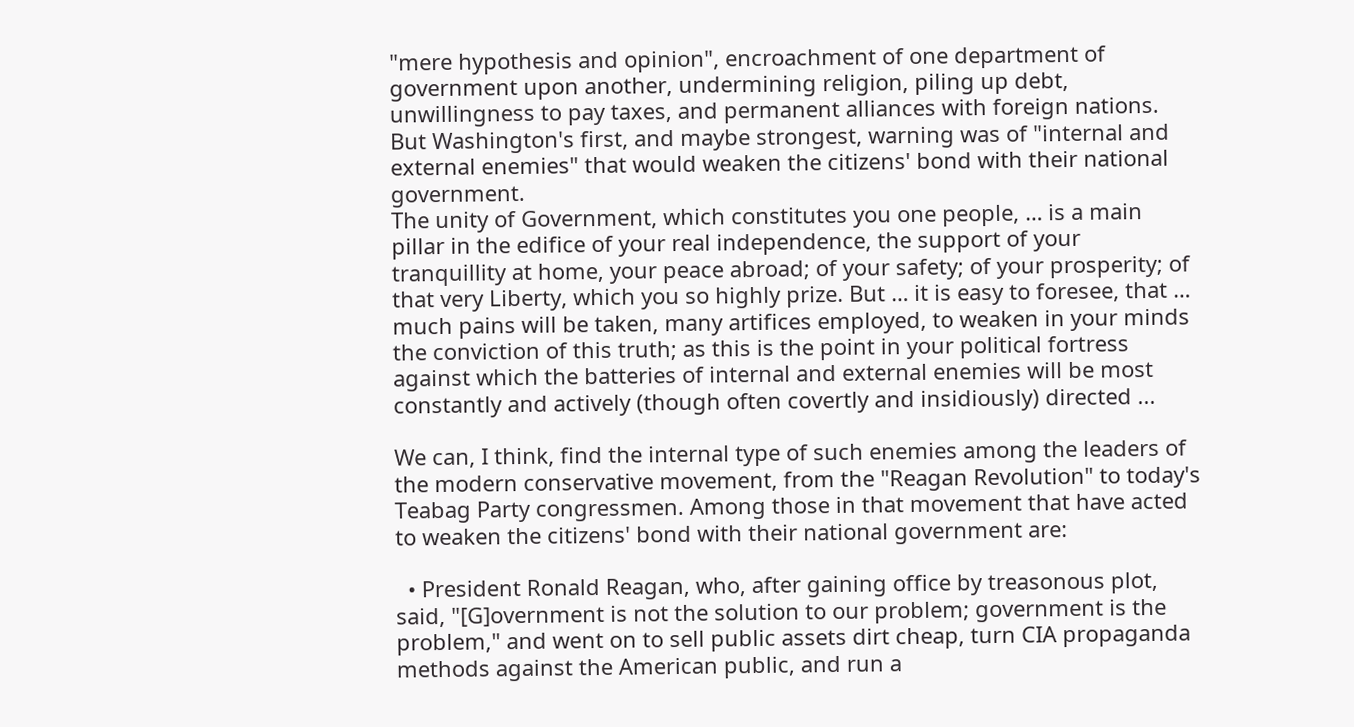"mere hypothesis and opinion", encroachment of one department of government upon another, undermining religion, piling up debt, unwillingness to pay taxes, and permanent alliances with foreign nations. But Washington's first, and maybe strongest, warning was of "internal and external enemies" that would weaken the citizens' bond with their national government.
The unity of Government, which constitutes you one people, … is a main pillar in the edifice of your real independence, the support of your tranquillity at home, your peace abroad; of your safety; of your prosperity; of that very Liberty, which you so highly prize. But … it is easy to foresee, that … much pains will be taken, many artifices employed, to weaken in your minds the conviction of this truth; as this is the point in your political fortress against which the batteries of internal and external enemies will be most constantly and actively (though often covertly and insidiously) directed ...

We can, I think, find the internal type of such enemies among the leaders of the modern conservative movement, from the "Reagan Revolution" to today's Teabag Party congressmen. Among those in that movement that have acted to weaken the citizens' bond with their national government are:

  • President Ronald Reagan, who, after gaining office by treasonous plot, said, "[G]overnment is not the solution to our problem; government is the problem," and went on to sell public assets dirt cheap, turn CIA propaganda methods against the American public, and run a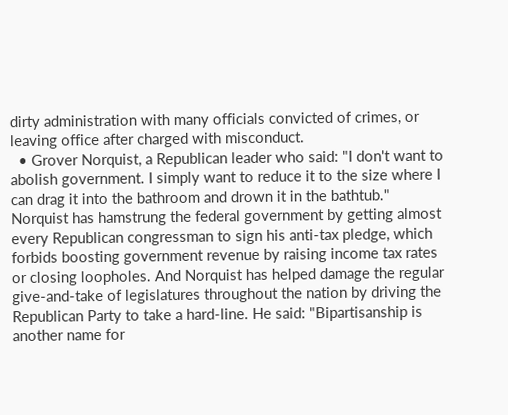dirty administration with many officials convicted of crimes, or leaving office after charged with misconduct.
  • Grover Norquist, a Republican leader who said: "I don't want to abolish government. I simply want to reduce it to the size where I can drag it into the bathroom and drown it in the bathtub." Norquist has hamstrung the federal government by getting almost every Republican congressman to sign his anti-tax pledge, which forbids boosting government revenue by raising income tax rates or closing loopholes. And Norquist has helped damage the regular give-and-take of legislatures throughout the nation by driving the Republican Party to take a hard-line. He said: "Bipartisanship is another name for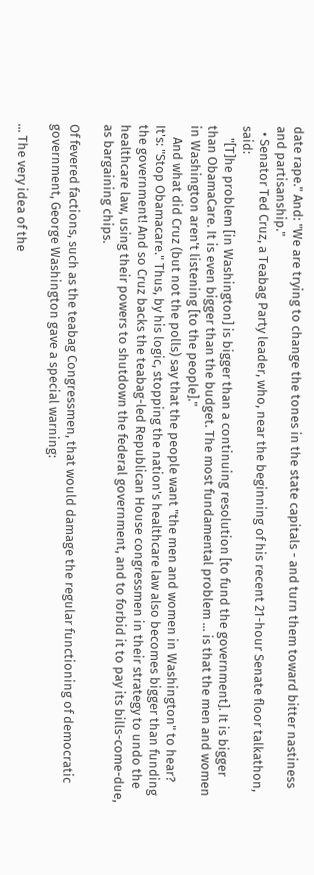date rape." And: "We are trying to change the tones in the state capitals - and turn them toward bitter nastiness and partisanship."
  • Senator Ted Cruz, a Teabag Party leader, who, near the beginning of his recent 21-hour Senate floor talkathon, said:
    "[T]he problem [in Washington] is bigger than a continuing resolution [to fund the government]. It is bigger than ObamaCare. It is even bigger than the budget. The most fundamental problem ... is that the men and women in Washington aren't listening [to the people]."
    And what did Cruz (but not the polls) say that the people want "the men and women in Washington" to hear? It's: "Stop Obamacare." Thus, by his logic, stopping the nation's healthcare law also becomes bigger than funding the government! And so Cruz backs the teabag-led Republican House congressmen in their strategy to undo the healthcare law, using their powers to shutdown the federal government, and to forbid it to pay its bills-come-due, as bargaining chips.

Of fevered factions, such as the teabag Congressmen, that would damage the regular functioning of democratic government, George Washington gave a special warning:

... The very idea of the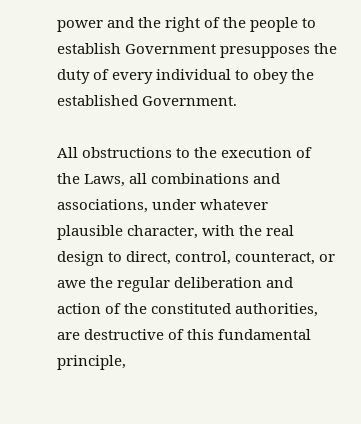power and the right of the people to establish Government presupposes the duty of every individual to obey the established Government.

All obstructions to the execution of the Laws, all combinations and associations, under whatever plausible character, with the real design to direct, control, counteract, or awe the regular deliberation and action of the constituted authorities, are destructive of this fundamental principle,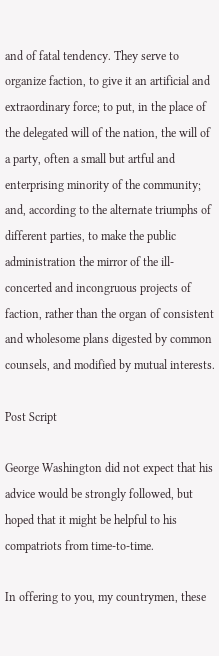and of fatal tendency. They serve to organize faction, to give it an artificial and extraordinary force; to put, in the place of the delegated will of the nation, the will of a party, often a small but artful and enterprising minority of the community; and, according to the alternate triumphs of different parties, to make the public administration the mirror of the ill-concerted and incongruous projects of faction, rather than the organ of consistent and wholesome plans digested by common counsels, and modified by mutual interests.

Post Script

George Washington did not expect that his advice would be strongly followed, but hoped that it might be helpful to his compatriots from time-to-time.

In offering to you, my countrymen, these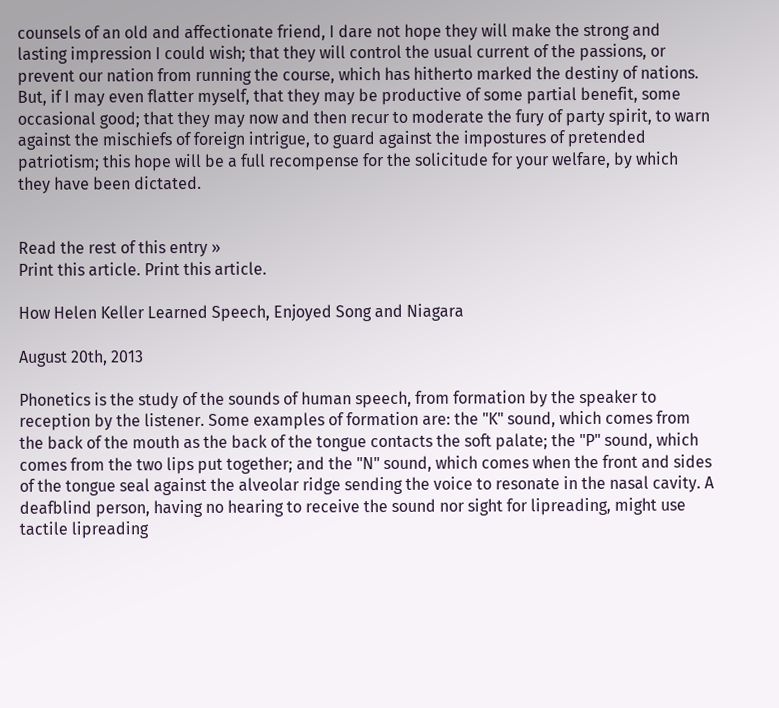counsels of an old and affectionate friend, I dare not hope they will make the strong and lasting impression I could wish; that they will control the usual current of the passions, or prevent our nation from running the course, which has hitherto marked the destiny of nations. But, if I may even flatter myself, that they may be productive of some partial benefit, some occasional good; that they may now and then recur to moderate the fury of party spirit, to warn against the mischiefs of foreign intrigue, to guard against the impostures of pretended patriotism; this hope will be a full recompense for the solicitude for your welfare, by which they have been dictated.


Read the rest of this entry »
Print this article. Print this article.

How Helen Keller Learned Speech, Enjoyed Song and Niagara

August 20th, 2013

Phonetics is the study of the sounds of human speech, from formation by the speaker to reception by the listener. Some examples of formation are: the "K" sound, which comes from the back of the mouth as the back of the tongue contacts the soft palate; the "P" sound, which comes from the two lips put together; and the "N" sound, which comes when the front and sides of the tongue seal against the alveolar ridge sending the voice to resonate in the nasal cavity. A deafblind person, having no hearing to receive the sound nor sight for lipreading, might use tactile lipreading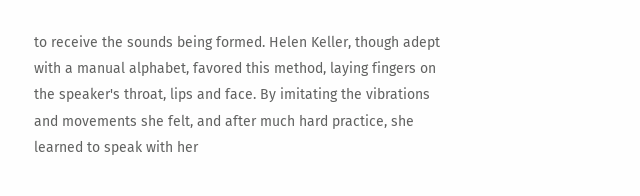to receive the sounds being formed. Helen Keller, though adept with a manual alphabet, favored this method, laying fingers on the speaker's throat, lips and face. By imitating the vibrations and movements she felt, and after much hard practice, she learned to speak with her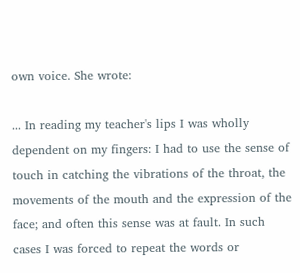own voice. She wrote:

... In reading my teacher's lips I was wholly dependent on my fingers: I had to use the sense of touch in catching the vibrations of the throat, the movements of the mouth and the expression of the face; and often this sense was at fault. In such cases I was forced to repeat the words or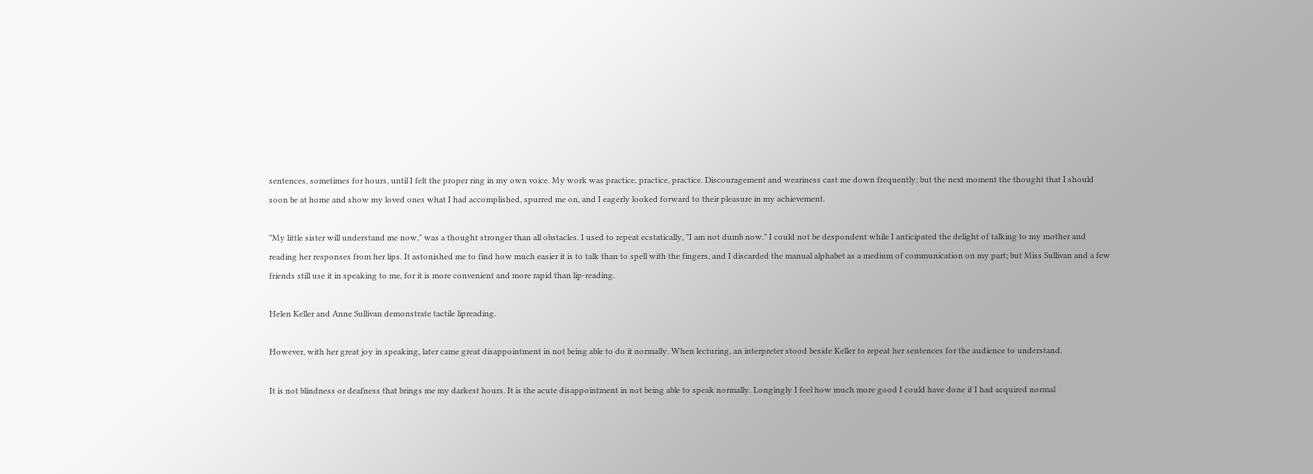sentences, sometimes for hours, until I felt the proper ring in my own voice. My work was practice, practice, practice. Discouragement and weariness cast me down frequently; but the next moment the thought that I should soon be at home and show my loved ones what I had accomplished, spurred me on, and I eagerly looked forward to their pleasure in my achievement.

"My little sister will understand me now," was a thought stronger than all obstacles. I used to repeat ecstatically, "I am not dumb now." I could not be despondent while I anticipated the delight of talking to my mother and reading her responses from her lips. It astonished me to find how much easier it is to talk than to spell with the fingers, and I discarded the manual alphabet as a medium of communication on my part; but Miss Sullivan and a few friends still use it in speaking to me, for it is more convenient and more rapid than lip-reading.

Helen Keller and Anne Sullivan demonstrate tactile lipreading.

However, with her great joy in speaking, later came great disappointment in not being able to do it normally. When lecturing, an interpreter stood beside Keller to repeat her sentences for the audience to understand.

It is not blindness or deafness that brings me my darkest hours. It is the acute disappointment in not being able to speak normally. Longingly I feel how much more good I could have done if I had acquired normal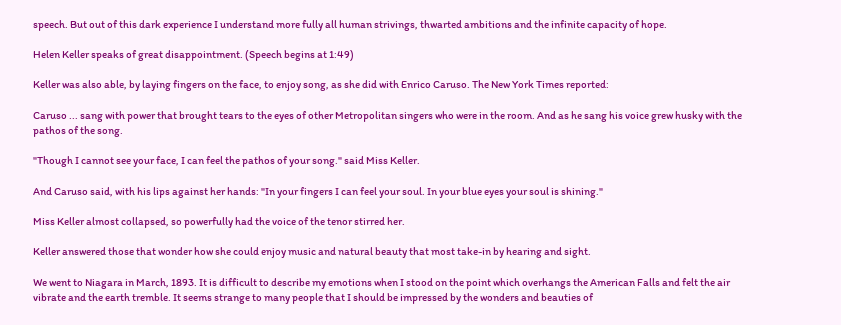speech. But out of this dark experience I understand more fully all human strivings, thwarted ambitions and the infinite capacity of hope.

Helen Keller speaks of great disappointment. (Speech begins at 1:49)

Keller was also able, by laying fingers on the face, to enjoy song, as she did with Enrico Caruso. The New York Times reported:

Caruso ... sang with power that brought tears to the eyes of other Metropolitan singers who were in the room. And as he sang his voice grew husky with the pathos of the song.

"Though I cannot see your face, I can feel the pathos of your song." said Miss Keller.

And Caruso said, with his lips against her hands: "In your fingers I can feel your soul. In your blue eyes your soul is shining."

Miss Keller almost collapsed, so powerfully had the voice of the tenor stirred her.

Keller answered those that wonder how she could enjoy music and natural beauty that most take-in by hearing and sight.

We went to Niagara in March, 1893. It is difficult to describe my emotions when I stood on the point which overhangs the American Falls and felt the air vibrate and the earth tremble. It seems strange to many people that I should be impressed by the wonders and beauties of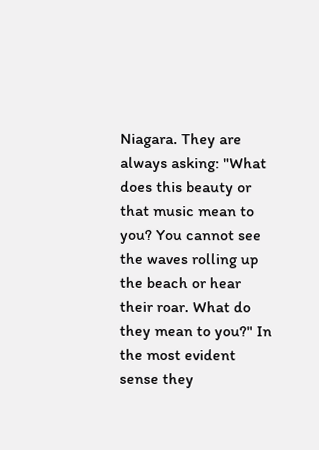Niagara. They are always asking: "What does this beauty or that music mean to you? You cannot see the waves rolling up the beach or hear their roar. What do they mean to you?" In the most evident sense they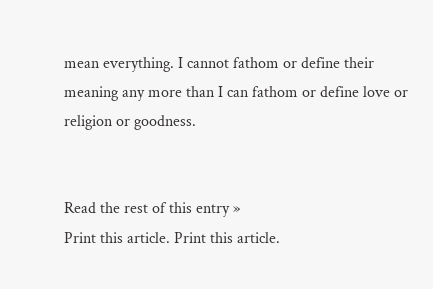mean everything. I cannot fathom or define their meaning any more than I can fathom or define love or religion or goodness.


Read the rest of this entry »
Print this article. Print this article.